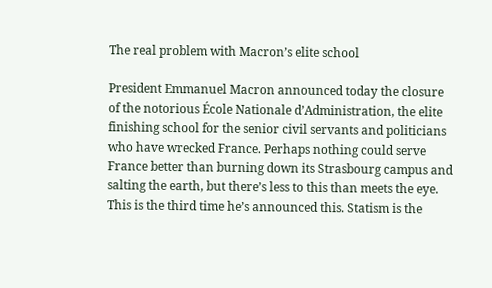The real problem with Macron’s elite school

President Emmanuel Macron announced today the closure of the notorious École Nationale d’Administration, the elite finishing school for the senior civil servants and politicians who have wrecked France. Perhaps nothing could serve France better than burning down its Strasbourg campus and salting the earth, but there’s less to this than meets the eye. This is the third time he’s announced this. Statism is the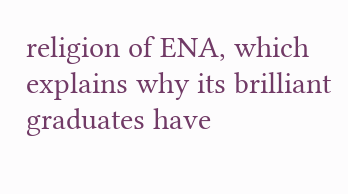religion of ENA, which explains why its brilliant graduates have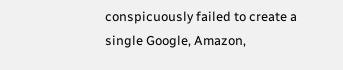conspicuously failed to create a single Google, Amazon,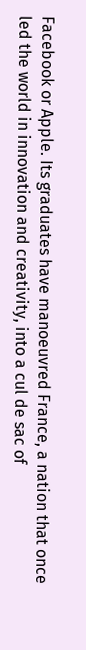Facebook or Apple. Its graduates have manoeuvred France, a nation that once led the world in innovation and creativity, into a cul de sac of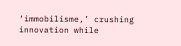‘immobilisme,’ crushing innovation while